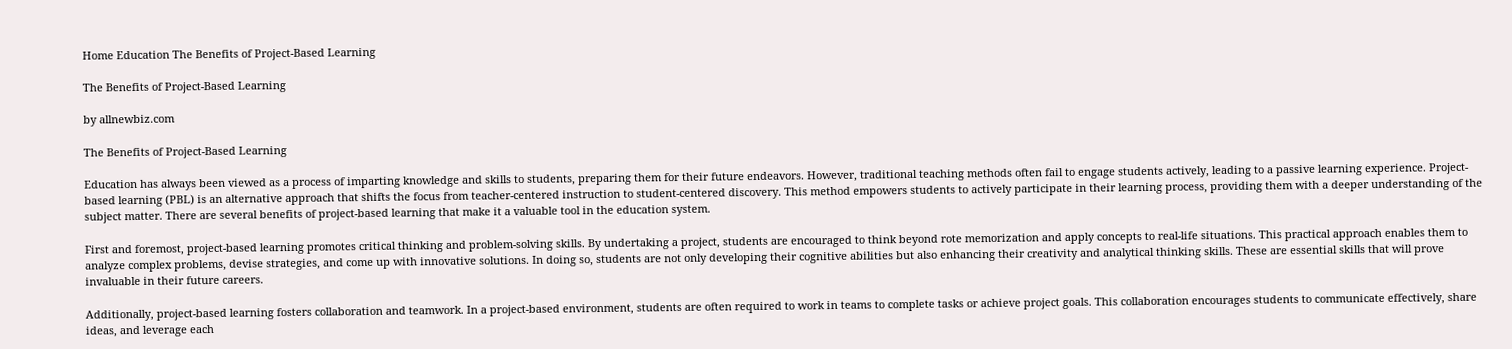Home Education The Benefits of Project-Based Learning

The Benefits of Project-Based Learning

by allnewbiz.com

The Benefits of Project-Based Learning

Education has always been viewed as a process of imparting knowledge and skills to students, preparing them for their future endeavors. However, traditional teaching methods often fail to engage students actively, leading to a passive learning experience. Project-based learning (PBL) is an alternative approach that shifts the focus from teacher-centered instruction to student-centered discovery. This method empowers students to actively participate in their learning process, providing them with a deeper understanding of the subject matter. There are several benefits of project-based learning that make it a valuable tool in the education system.

First and foremost, project-based learning promotes critical thinking and problem-solving skills. By undertaking a project, students are encouraged to think beyond rote memorization and apply concepts to real-life situations. This practical approach enables them to analyze complex problems, devise strategies, and come up with innovative solutions. In doing so, students are not only developing their cognitive abilities but also enhancing their creativity and analytical thinking skills. These are essential skills that will prove invaluable in their future careers.

Additionally, project-based learning fosters collaboration and teamwork. In a project-based environment, students are often required to work in teams to complete tasks or achieve project goals. This collaboration encourages students to communicate effectively, share ideas, and leverage each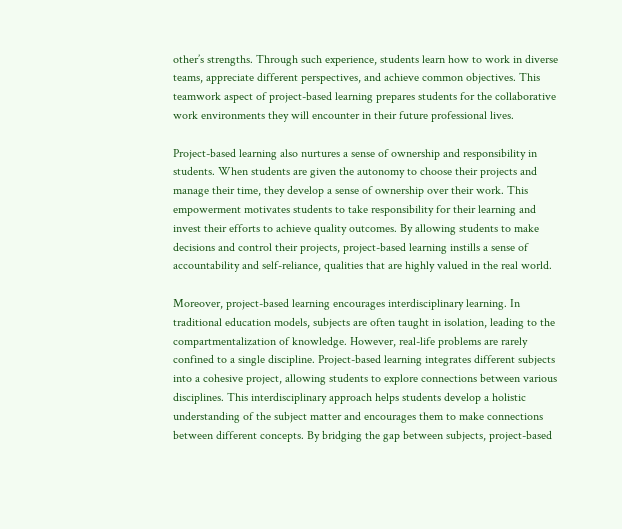other’s strengths. Through such experience, students learn how to work in diverse teams, appreciate different perspectives, and achieve common objectives. This teamwork aspect of project-based learning prepares students for the collaborative work environments they will encounter in their future professional lives.

Project-based learning also nurtures a sense of ownership and responsibility in students. When students are given the autonomy to choose their projects and manage their time, they develop a sense of ownership over their work. This empowerment motivates students to take responsibility for their learning and invest their efforts to achieve quality outcomes. By allowing students to make decisions and control their projects, project-based learning instills a sense of accountability and self-reliance, qualities that are highly valued in the real world.

Moreover, project-based learning encourages interdisciplinary learning. In traditional education models, subjects are often taught in isolation, leading to the compartmentalization of knowledge. However, real-life problems are rarely confined to a single discipline. Project-based learning integrates different subjects into a cohesive project, allowing students to explore connections between various disciplines. This interdisciplinary approach helps students develop a holistic understanding of the subject matter and encourages them to make connections between different concepts. By bridging the gap between subjects, project-based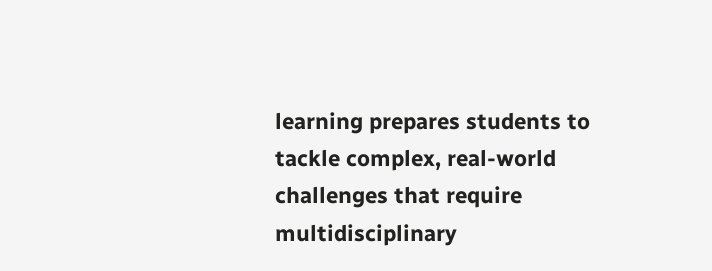learning prepares students to tackle complex, real-world challenges that require multidisciplinary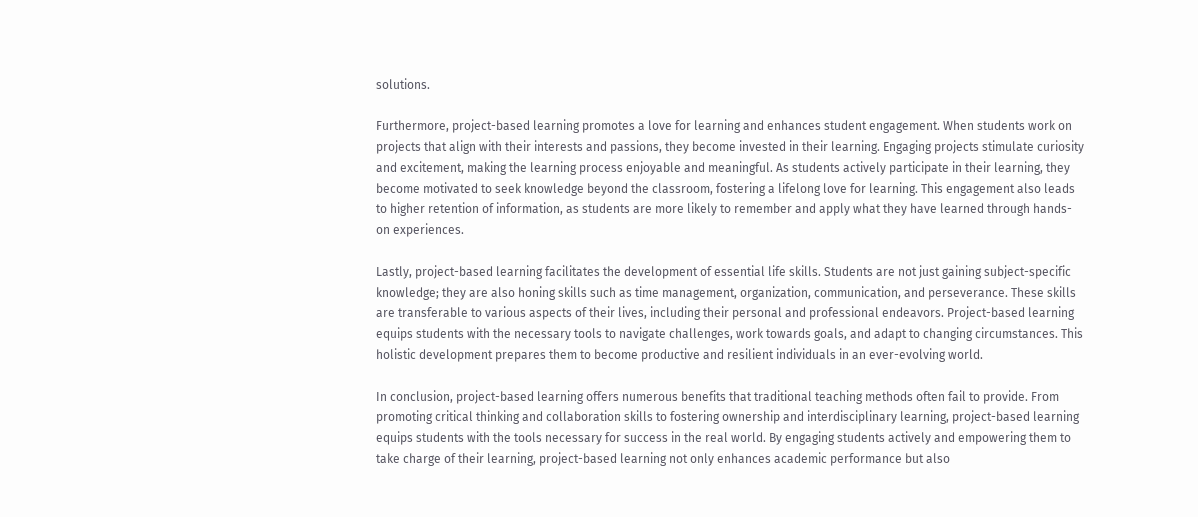solutions.

Furthermore, project-based learning promotes a love for learning and enhances student engagement. When students work on projects that align with their interests and passions, they become invested in their learning. Engaging projects stimulate curiosity and excitement, making the learning process enjoyable and meaningful. As students actively participate in their learning, they become motivated to seek knowledge beyond the classroom, fostering a lifelong love for learning. This engagement also leads to higher retention of information, as students are more likely to remember and apply what they have learned through hands-on experiences.

Lastly, project-based learning facilitates the development of essential life skills. Students are not just gaining subject-specific knowledge; they are also honing skills such as time management, organization, communication, and perseverance. These skills are transferable to various aspects of their lives, including their personal and professional endeavors. Project-based learning equips students with the necessary tools to navigate challenges, work towards goals, and adapt to changing circumstances. This holistic development prepares them to become productive and resilient individuals in an ever-evolving world.

In conclusion, project-based learning offers numerous benefits that traditional teaching methods often fail to provide. From promoting critical thinking and collaboration skills to fostering ownership and interdisciplinary learning, project-based learning equips students with the tools necessary for success in the real world. By engaging students actively and empowering them to take charge of their learning, project-based learning not only enhances academic performance but also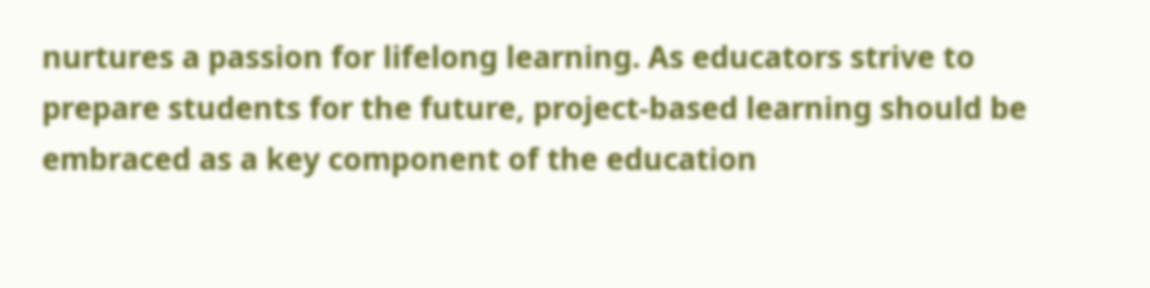nurtures a passion for lifelong learning. As educators strive to prepare students for the future, project-based learning should be embraced as a key component of the education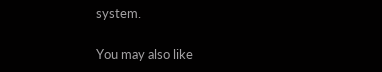system.

You may also like